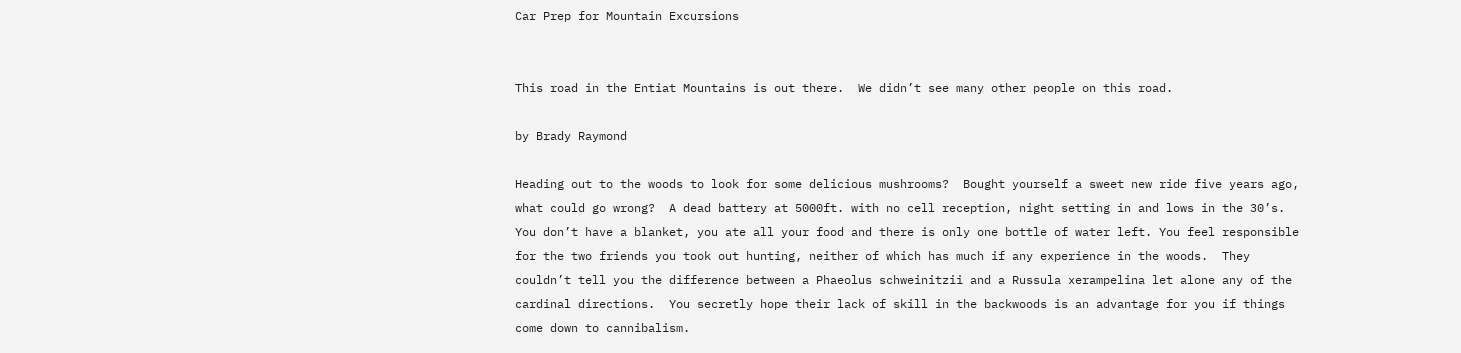Car Prep for Mountain Excursions


This road in the Entiat Mountains is out there.  We didn’t see many other people on this road.

by Brady Raymond

Heading out to the woods to look for some delicious mushrooms?  Bought yourself a sweet new ride five years ago, what could go wrong?  A dead battery at 5000ft. with no cell reception, night setting in and lows in the 30’s.  You don’t have a blanket, you ate all your food and there is only one bottle of water left. You feel responsible for the two friends you took out hunting, neither of which has much if any experience in the woods.  They couldn’t tell you the difference between a Phaeolus schweinitzii and a Russula xerampelina let alone any of the cardinal directions.  You secretly hope their lack of skill in the backwoods is an advantage for you if things come down to cannibalism.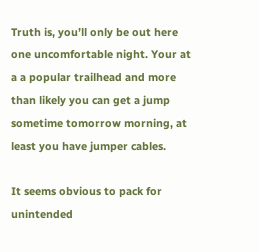Truth is, you’ll only be out here one uncomfortable night. Your at a a popular trailhead and more than likely you can get a jump sometime tomorrow morning, at least you have jumper cables.

It seems obvious to pack for unintended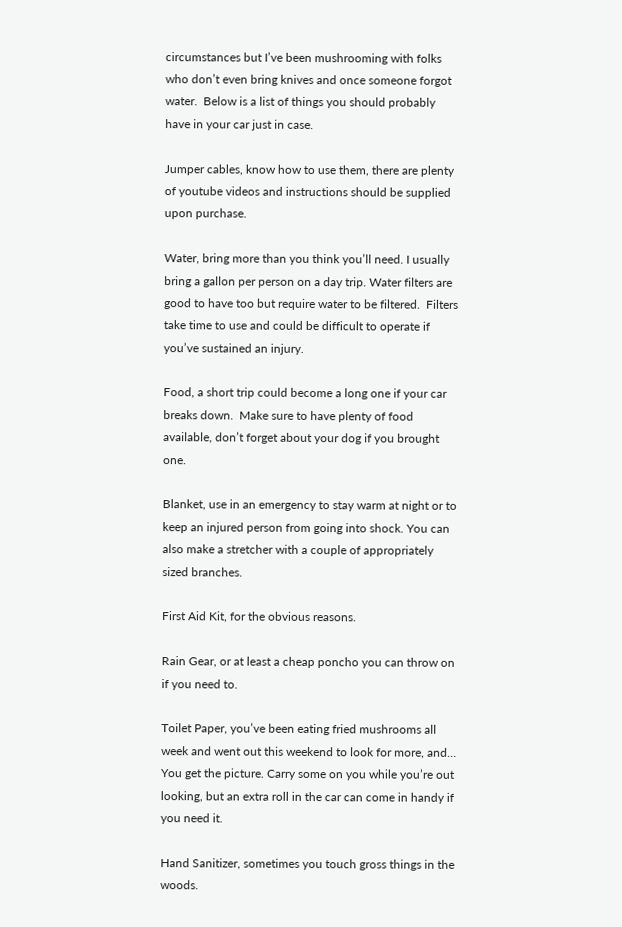circumstances but I’ve been mushrooming with folks who don’t even bring knives and once someone forgot water.  Below is a list of things you should probably have in your car just in case.

Jumper cables, know how to use them, there are plenty of youtube videos and instructions should be supplied upon purchase.

Water, bring more than you think you’ll need. I usually bring a gallon per person on a day trip. Water filters are good to have too but require water to be filtered.  Filters take time to use and could be difficult to operate if you’ve sustained an injury.

Food, a short trip could become a long one if your car breaks down.  Make sure to have plenty of food available, don’t forget about your dog if you brought one.

Blanket, use in an emergency to stay warm at night or to keep an injured person from going into shock. You can also make a stretcher with a couple of appropriately sized branches.

First Aid Kit, for the obvious reasons.

Rain Gear, or at least a cheap poncho you can throw on if you need to.

Toilet Paper, you’ve been eating fried mushrooms all week and went out this weekend to look for more, and… You get the picture. Carry some on you while you’re out looking, but an extra roll in the car can come in handy if you need it.

Hand Sanitizer, sometimes you touch gross things in the woods.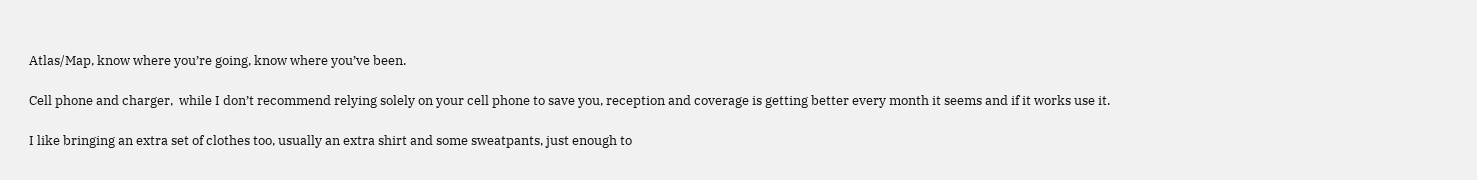Atlas/Map, know where you’re going, know where you’ve been.

Cell phone and charger,  while I don’t recommend relying solely on your cell phone to save you, reception and coverage is getting better every month it seems and if it works use it.

I like bringing an extra set of clothes too, usually an extra shirt and some sweatpants, just enough to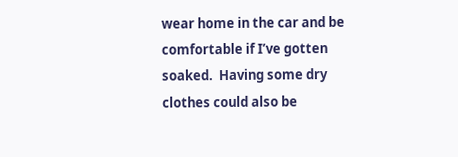wear home in the car and be comfortable if I’ve gotten soaked.  Having some dry clothes could also be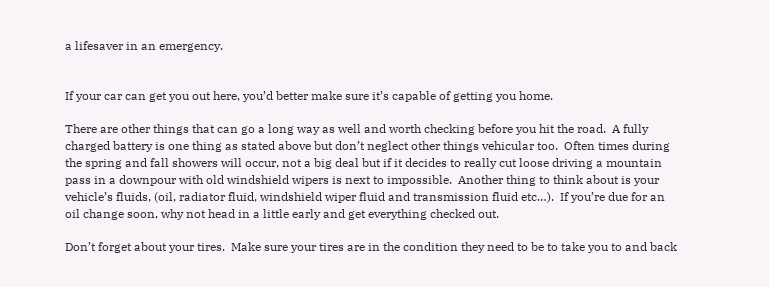a lifesaver in an emergency.


If your car can get you out here, you’d better make sure it’s capable of getting you home.

There are other things that can go a long way as well and worth checking before you hit the road.  A fully charged battery is one thing as stated above but don’t neglect other things vehicular too.  Often times during the spring and fall showers will occur, not a big deal but if it decides to really cut loose driving a mountain pass in a downpour with old windshield wipers is next to impossible.  Another thing to think about is your vehicle’s fluids, (oil, radiator fluid, windshield wiper fluid and transmission fluid etc…).  If you’re due for an oil change soon, why not head in a little early and get everything checked out.

Don’t forget about your tires.  Make sure your tires are in the condition they need to be to take you to and back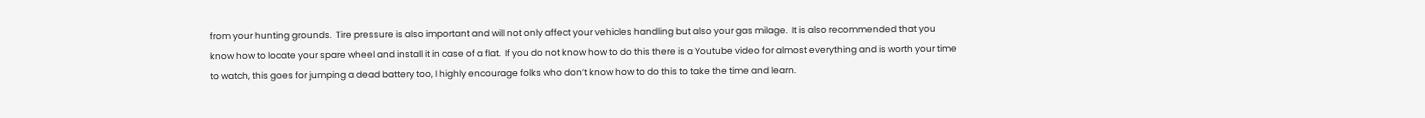from your hunting grounds.  Tire pressure is also important and will not only affect your vehicles handling but also your gas milage.  It is also recommended that you know how to locate your spare wheel and install it in case of a flat.  If you do not know how to do this there is a Youtube video for almost everything and is worth your time to watch, this goes for jumping a dead battery too, I highly encourage folks who don’t know how to do this to take the time and learn.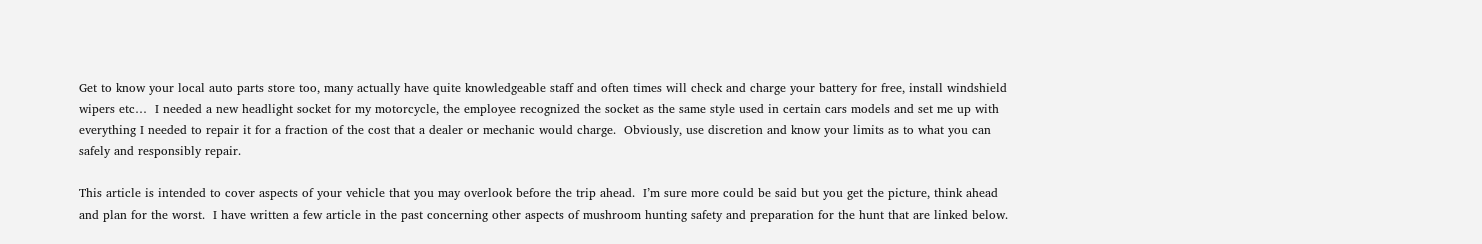Get to know your local auto parts store too, many actually have quite knowledgeable staff and often times will check and charge your battery for free, install windshield wipers etc…  I needed a new headlight socket for my motorcycle, the employee recognized the socket as the same style used in certain cars models and set me up with everything I needed to repair it for a fraction of the cost that a dealer or mechanic would charge.  Obviously, use discretion and know your limits as to what you can safely and responsibly repair.

This article is intended to cover aspects of your vehicle that you may overlook before the trip ahead.  I’m sure more could be said but you get the picture, think ahead and plan for the worst.  I have written a few article in the past concerning other aspects of mushroom hunting safety and preparation for the hunt that are linked below.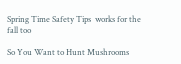Spring Time Safety Tips  works for the fall too

So You Want to Hunt Mushrooms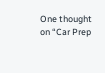One thought on “Car Prep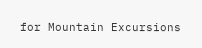for Mountain Excursions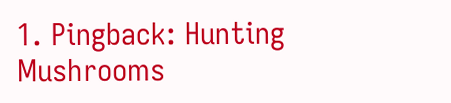1. Pingback: Hunting Mushrooms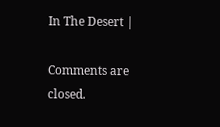In The Desert |

Comments are closed.